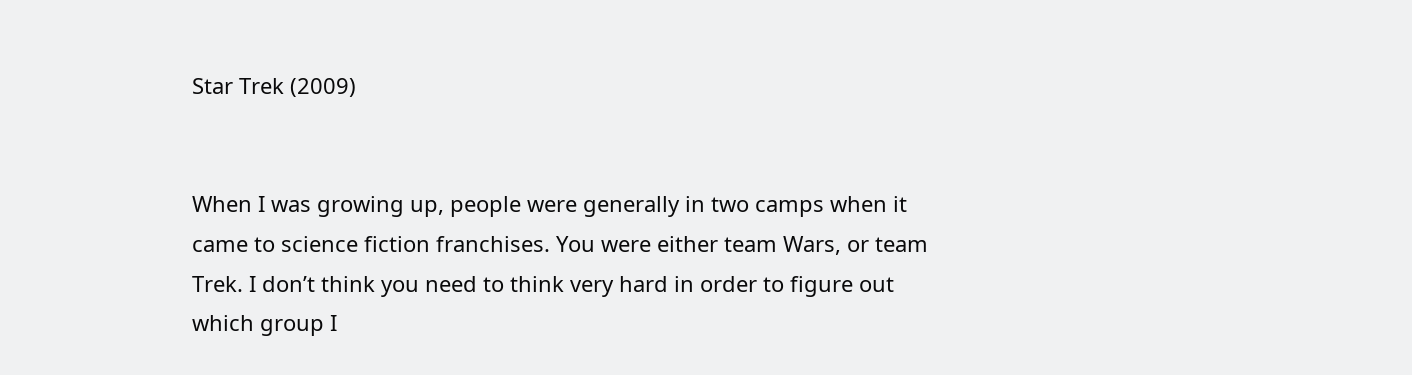Star Trek (2009)


When I was growing up, people were generally in two camps when it came to science fiction franchises. You were either team Wars, or team Trek. I don’t think you need to think very hard in order to figure out which group I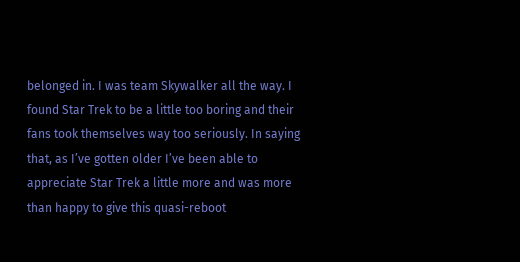belonged in. I was team Skywalker all the way. I found Star Trek to be a little too boring and their fans took themselves way too seriously. In saying that, as I’ve gotten older I’ve been able to appreciate Star Trek a little more and was more than happy to give this quasi-reboot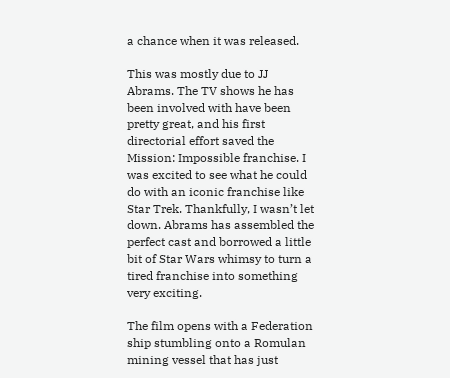a chance when it was released.

This was mostly due to JJ Abrams. The TV shows he has been involved with have been pretty great, and his first directorial effort saved the Mission: Impossible franchise. I was excited to see what he could do with an iconic franchise like Star Trek. Thankfully, I wasn’t let down. Abrams has assembled the perfect cast and borrowed a little bit of Star Wars whimsy to turn a tired franchise into something very exciting.

The film opens with a Federation ship stumbling onto a Romulan mining vessel that has just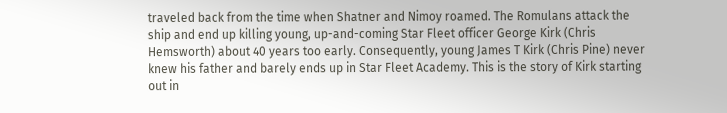traveled back from the time when Shatner and Nimoy roamed. The Romulans attack the ship and end up killing young, up-and-coming Star Fleet officer George Kirk (Chris Hemsworth) about 40 years too early. Consequently, young James T Kirk (Chris Pine) never knew his father and barely ends up in Star Fleet Academy. This is the story of Kirk starting out in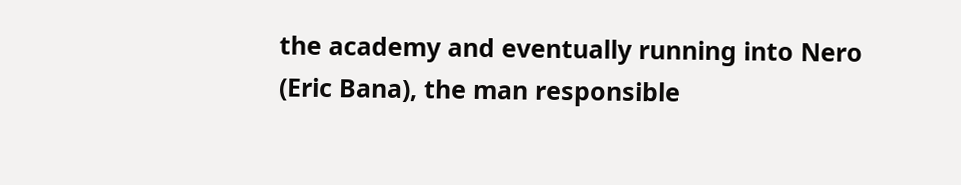the academy and eventually running into Nero (Eric Bana), the man responsible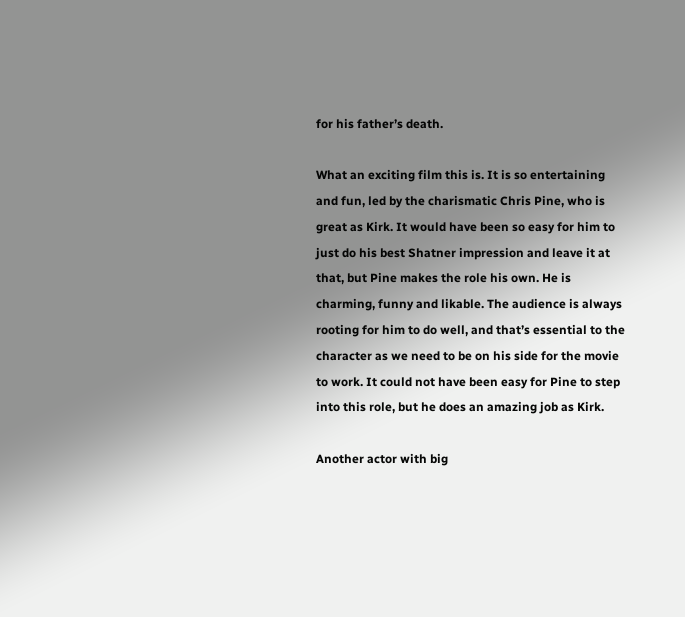for his father’s death.

What an exciting film this is. It is so entertaining and fun, led by the charismatic Chris Pine, who is great as Kirk. It would have been so easy for him to just do his best Shatner impression and leave it at that, but Pine makes the role his own. He is charming, funny and likable. The audience is always rooting for him to do well, and that’s essential to the character as we need to be on his side for the movie to work. It could not have been easy for Pine to step into this role, but he does an amazing job as Kirk.

Another actor with big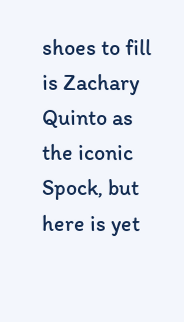shoes to fill is Zachary Quinto as the iconic Spock, but here is yet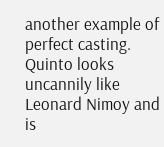another example of perfect casting. Quinto looks uncannily like Leonard Nimoy and is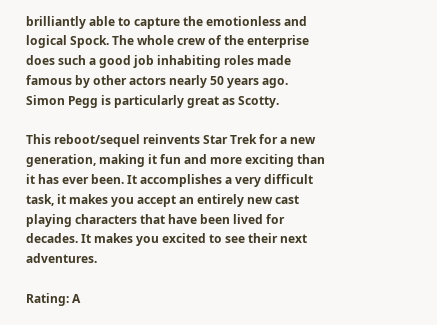brilliantly able to capture the emotionless and logical Spock. The whole crew of the enterprise does such a good job inhabiting roles made famous by other actors nearly 50 years ago. Simon Pegg is particularly great as Scotty.

This reboot/sequel reinvents Star Trek for a new generation, making it fun and more exciting than it has ever been. It accomplishes a very difficult task, it makes you accept an entirely new cast playing characters that have been lived for decades. It makes you excited to see their next adventures.

Rating: A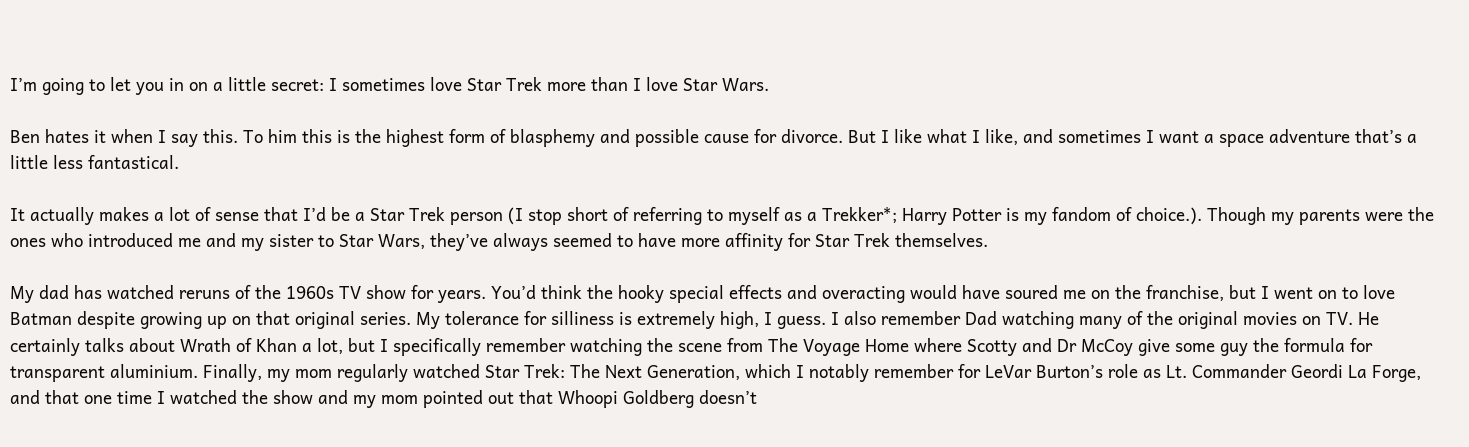I’m going to let you in on a little secret: I sometimes love Star Trek more than I love Star Wars.

Ben hates it when I say this. To him this is the highest form of blasphemy and possible cause for divorce. But I like what I like, and sometimes I want a space adventure that’s a little less fantastical.

It actually makes a lot of sense that I’d be a Star Trek person (I stop short of referring to myself as a Trekker*; Harry Potter is my fandom of choice.). Though my parents were the ones who introduced me and my sister to Star Wars, they’ve always seemed to have more affinity for Star Trek themselves.

My dad has watched reruns of the 1960s TV show for years. You’d think the hooky special effects and overacting would have soured me on the franchise, but I went on to love Batman despite growing up on that original series. My tolerance for silliness is extremely high, I guess. I also remember Dad watching many of the original movies on TV. He certainly talks about Wrath of Khan a lot, but I specifically remember watching the scene from The Voyage Home where Scotty and Dr McCoy give some guy the formula for transparent aluminium. Finally, my mom regularly watched Star Trek: The Next Generation, which I notably remember for LeVar Burton’s role as Lt. Commander Geordi La Forge, and that one time I watched the show and my mom pointed out that Whoopi Goldberg doesn’t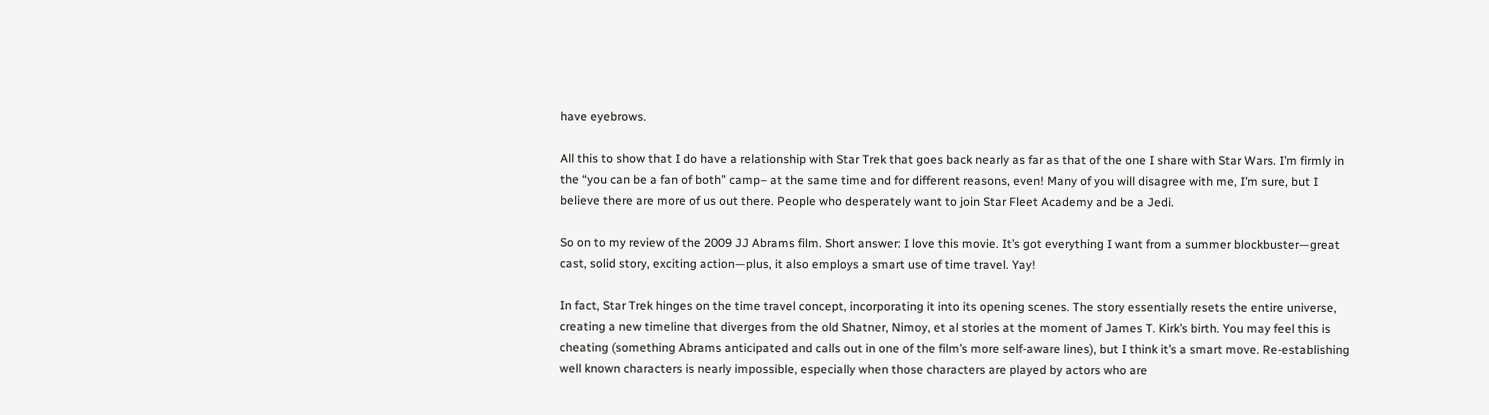have eyebrows.

All this to show that I do have a relationship with Star Trek that goes back nearly as far as that of the one I share with Star Wars. I’m firmly in the “you can be a fan of both” camp– at the same time and for different reasons, even! Many of you will disagree with me, I’m sure, but I believe there are more of us out there. People who desperately want to join Star Fleet Academy and be a Jedi.

So on to my review of the 2009 JJ Abrams film. Short answer: I love this movie. It’s got everything I want from a summer blockbuster—great cast, solid story, exciting action—plus, it also employs a smart use of time travel. Yay!

In fact, Star Trek hinges on the time travel concept, incorporating it into its opening scenes. The story essentially resets the entire universe, creating a new timeline that diverges from the old Shatner, Nimoy, et al stories at the moment of James T. Kirk’s birth. You may feel this is cheating (something Abrams anticipated and calls out in one of the film’s more self-aware lines), but I think it’s a smart move. Re-establishing well known characters is nearly impossible, especially when those characters are played by actors who are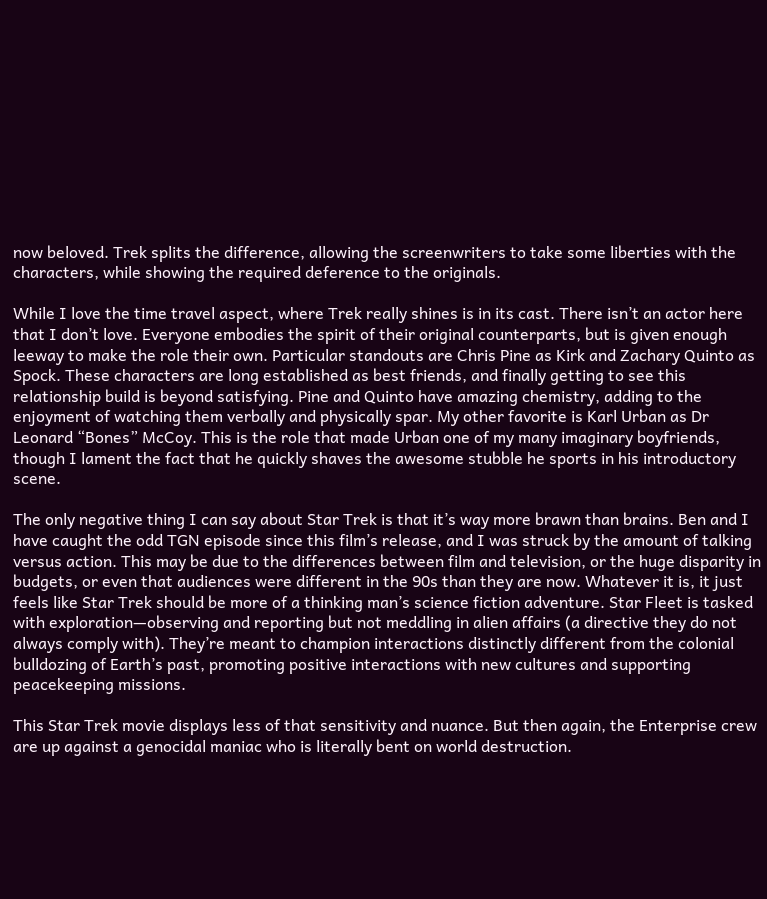now beloved. Trek splits the difference, allowing the screenwriters to take some liberties with the characters, while showing the required deference to the originals.

While I love the time travel aspect, where Trek really shines is in its cast. There isn’t an actor here that I don’t love. Everyone embodies the spirit of their original counterparts, but is given enough leeway to make the role their own. Particular standouts are Chris Pine as Kirk and Zachary Quinto as Spock. These characters are long established as best friends, and finally getting to see this relationship build is beyond satisfying. Pine and Quinto have amazing chemistry, adding to the enjoyment of watching them verbally and physically spar. My other favorite is Karl Urban as Dr Leonard “Bones” McCoy. This is the role that made Urban one of my many imaginary boyfriends, though I lament the fact that he quickly shaves the awesome stubble he sports in his introductory scene.

The only negative thing I can say about Star Trek is that it’s way more brawn than brains. Ben and I have caught the odd TGN episode since this film’s release, and I was struck by the amount of talking versus action. This may be due to the differences between film and television, or the huge disparity in budgets, or even that audiences were different in the 90s than they are now. Whatever it is, it just feels like Star Trek should be more of a thinking man’s science fiction adventure. Star Fleet is tasked with exploration—observing and reporting but not meddling in alien affairs (a directive they do not always comply with). They’re meant to champion interactions distinctly different from the colonial bulldozing of Earth’s past, promoting positive interactions with new cultures and supporting peacekeeping missions.

This Star Trek movie displays less of that sensitivity and nuance. But then again, the Enterprise crew are up against a genocidal maniac who is literally bent on world destruction.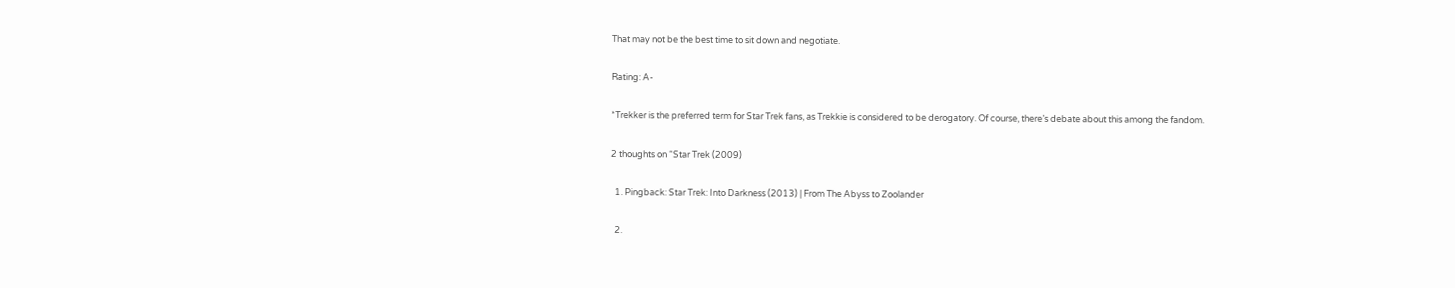That may not be the best time to sit down and negotiate.

Rating: A-

*Trekker is the preferred term for Star Trek fans, as Trekkie is considered to be derogatory. Of course, there’s debate about this among the fandom.

2 thoughts on “Star Trek (2009)

  1. Pingback: Star Trek: Into Darkness (2013) | From The Abyss to Zoolander

  2.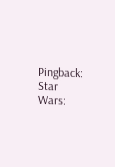Pingback: Star Wars: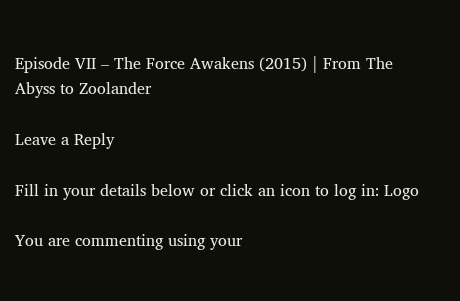Episode VII – The Force Awakens (2015) | From The Abyss to Zoolander

Leave a Reply

Fill in your details below or click an icon to log in: Logo

You are commenting using your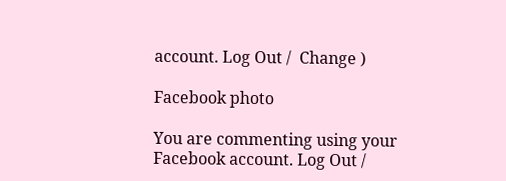account. Log Out /  Change )

Facebook photo

You are commenting using your Facebook account. Log Out /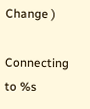Change )

Connecting to %s